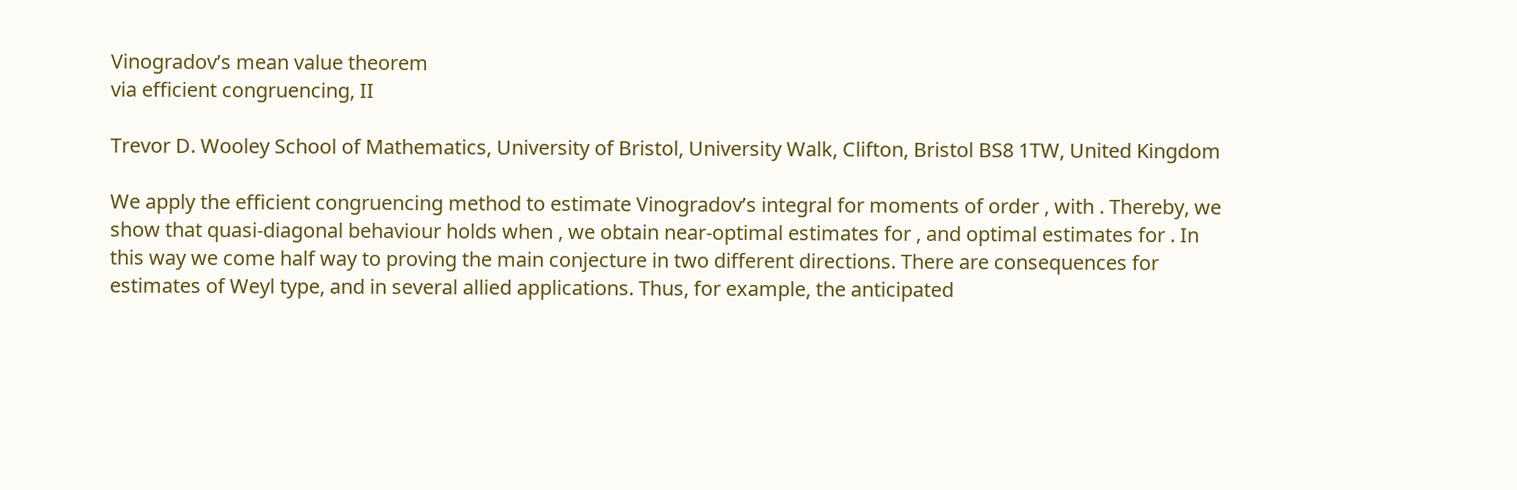Vinogradov’s mean value theorem
via efficient congruencing, II

Trevor D. Wooley School of Mathematics, University of Bristol, University Walk, Clifton, Bristol BS8 1TW, United Kingdom

We apply the efficient congruencing method to estimate Vinogradov’s integral for moments of order , with . Thereby, we show that quasi-diagonal behaviour holds when , we obtain near-optimal estimates for , and optimal estimates for . In this way we come half way to proving the main conjecture in two different directions. There are consequences for estimates of Weyl type, and in several allied applications. Thus, for example, the anticipated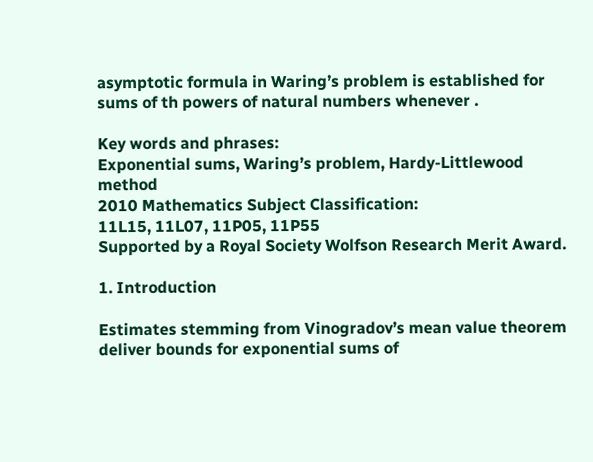asymptotic formula in Waring’s problem is established for sums of th powers of natural numbers whenever .

Key words and phrases:
Exponential sums, Waring’s problem, Hardy-Littlewood method
2010 Mathematics Subject Classification:
11L15, 11L07, 11P05, 11P55
Supported by a Royal Society Wolfson Research Merit Award.

1. Introduction

Estimates stemming from Vinogradov’s mean value theorem deliver bounds for exponential sums of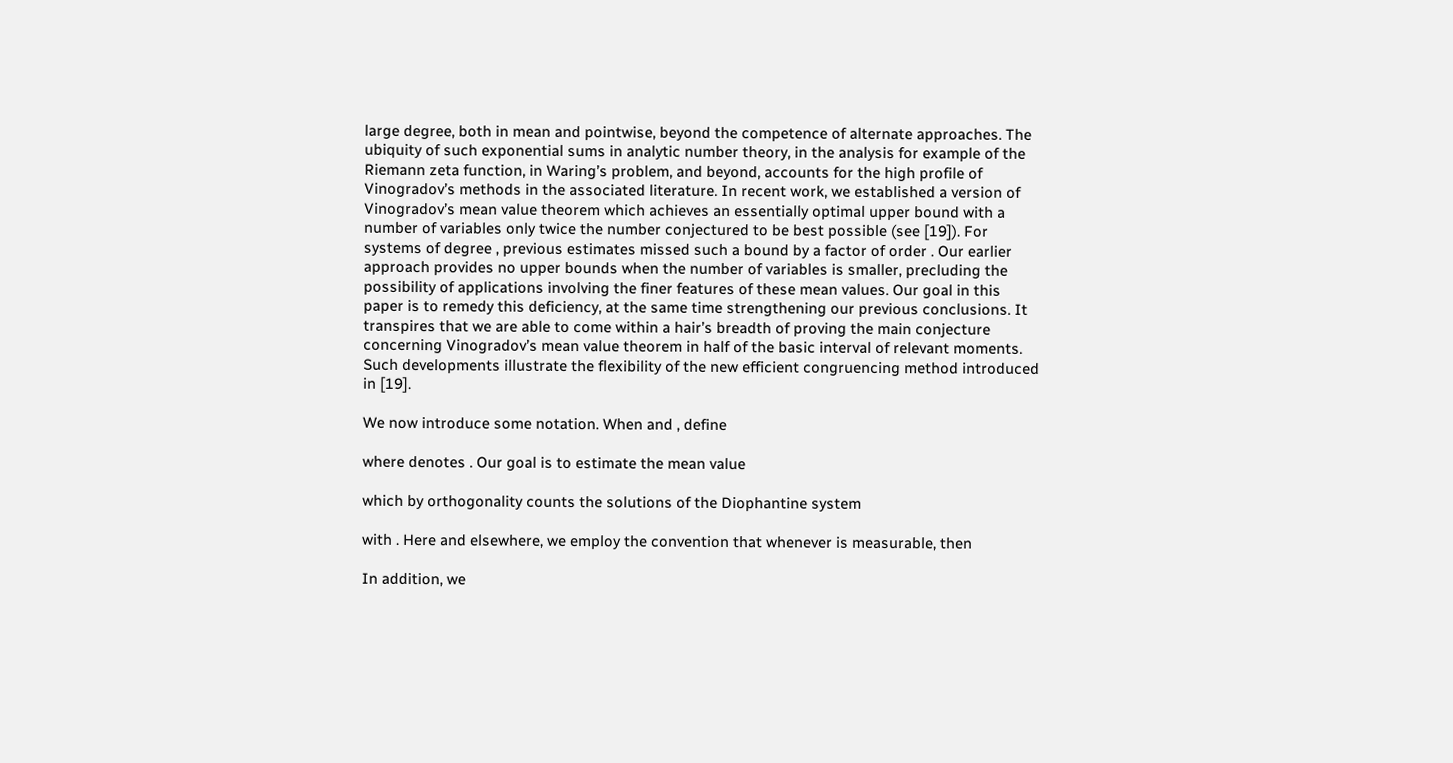large degree, both in mean and pointwise, beyond the competence of alternate approaches. The ubiquity of such exponential sums in analytic number theory, in the analysis for example of the Riemann zeta function, in Waring’s problem, and beyond, accounts for the high profile of Vinogradov’s methods in the associated literature. In recent work, we established a version of Vinogradov’s mean value theorem which achieves an essentially optimal upper bound with a number of variables only twice the number conjectured to be best possible (see [19]). For systems of degree , previous estimates missed such a bound by a factor of order . Our earlier approach provides no upper bounds when the number of variables is smaller, precluding the possibility of applications involving the finer features of these mean values. Our goal in this paper is to remedy this deficiency, at the same time strengthening our previous conclusions. It transpires that we are able to come within a hair’s breadth of proving the main conjecture concerning Vinogradov’s mean value theorem in half of the basic interval of relevant moments. Such developments illustrate the flexibility of the new efficient congruencing method introduced in [19].

We now introduce some notation. When and , define

where denotes . Our goal is to estimate the mean value

which by orthogonality counts the solutions of the Diophantine system

with . Here and elsewhere, we employ the convention that whenever is measurable, then

In addition, we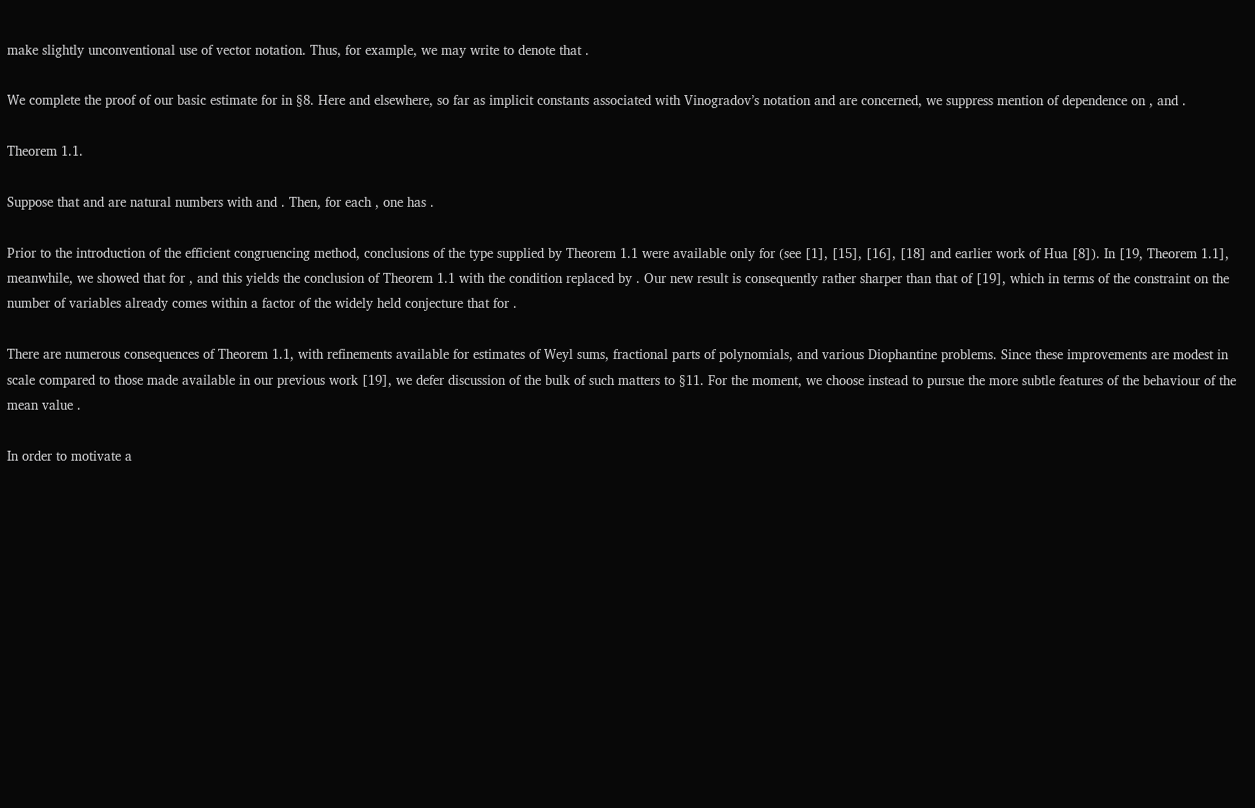make slightly unconventional use of vector notation. Thus, for example, we may write to denote that .

We complete the proof of our basic estimate for in §8. Here and elsewhere, so far as implicit constants associated with Vinogradov’s notation and are concerned, we suppress mention of dependence on , and .

Theorem 1.1.

Suppose that and are natural numbers with and . Then, for each , one has .

Prior to the introduction of the efficient congruencing method, conclusions of the type supplied by Theorem 1.1 were available only for (see [1], [15], [16], [18] and earlier work of Hua [8]). In [19, Theorem 1.1], meanwhile, we showed that for , and this yields the conclusion of Theorem 1.1 with the condition replaced by . Our new result is consequently rather sharper than that of [19], which in terms of the constraint on the number of variables already comes within a factor of the widely held conjecture that for .

There are numerous consequences of Theorem 1.1, with refinements available for estimates of Weyl sums, fractional parts of polynomials, and various Diophantine problems. Since these improvements are modest in scale compared to those made available in our previous work [19], we defer discussion of the bulk of such matters to §11. For the moment, we choose instead to pursue the more subtle features of the behaviour of the mean value .

In order to motivate a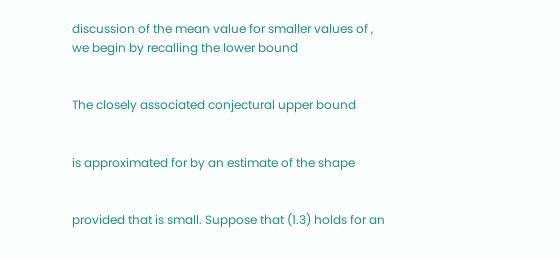discussion of the mean value for smaller values of , we begin by recalling the lower bound


The closely associated conjectural upper bound


is approximated for by an estimate of the shape


provided that is small. Suppose that (1.3) holds for an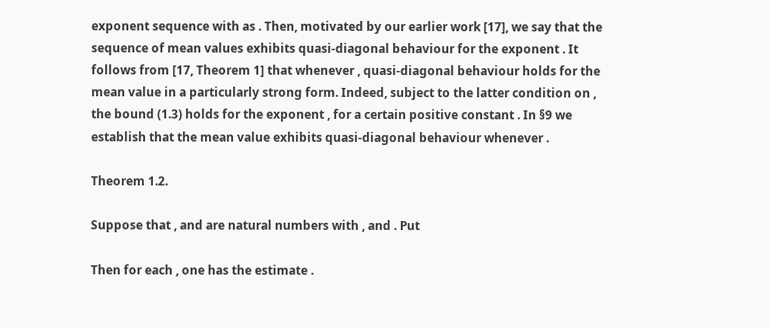exponent sequence with as . Then, motivated by our earlier work [17], we say that the sequence of mean values exhibits quasi-diagonal behaviour for the exponent . It follows from [17, Theorem 1] that whenever , quasi-diagonal behaviour holds for the mean value in a particularly strong form. Indeed, subject to the latter condition on , the bound (1.3) holds for the exponent , for a certain positive constant . In §9 we establish that the mean value exhibits quasi-diagonal behaviour whenever .

Theorem 1.2.

Suppose that , and are natural numbers with , and . Put

Then for each , one has the estimate .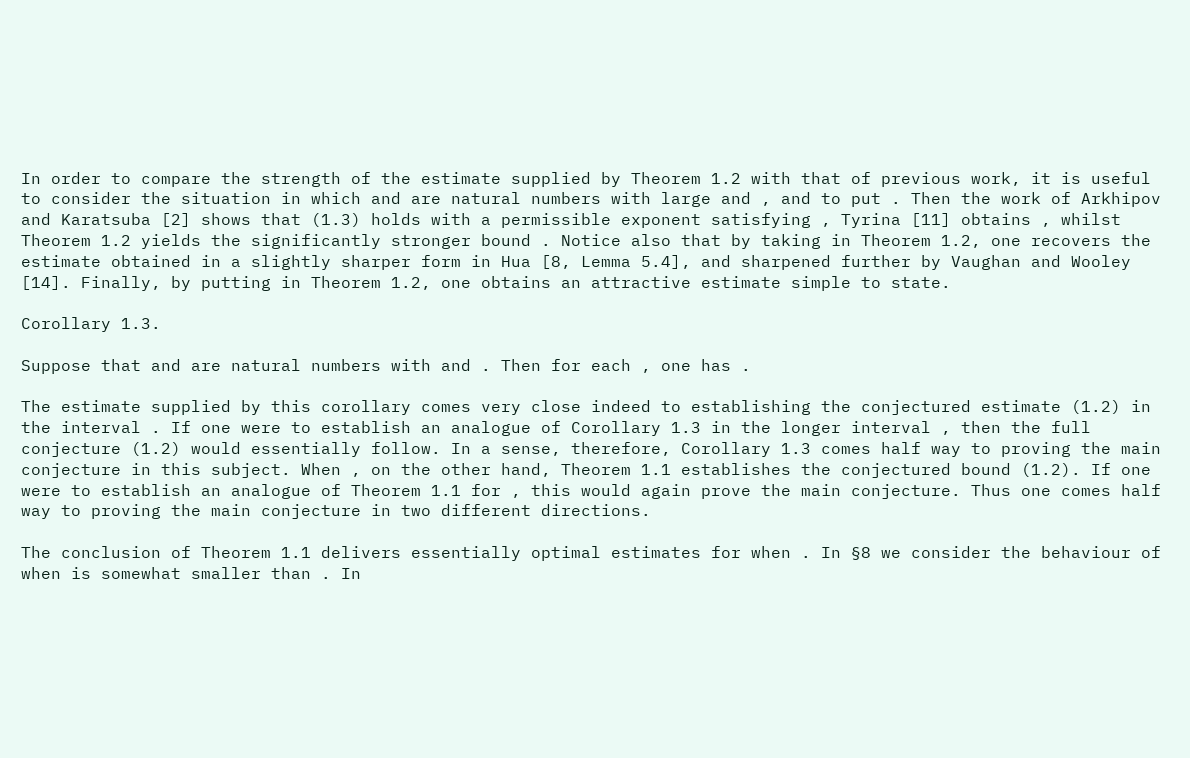In order to compare the strength of the estimate supplied by Theorem 1.2 with that of previous work, it is useful to consider the situation in which and are natural numbers with large and , and to put . Then the work of Arkhipov and Karatsuba [2] shows that (1.3) holds with a permissible exponent satisfying , Tyrina [11] obtains , whilst Theorem 1.2 yields the significantly stronger bound . Notice also that by taking in Theorem 1.2, one recovers the estimate obtained in a slightly sharper form in Hua [8, Lemma 5.4], and sharpened further by Vaughan and Wooley [14]. Finally, by putting in Theorem 1.2, one obtains an attractive estimate simple to state.

Corollary 1.3.

Suppose that and are natural numbers with and . Then for each , one has .

The estimate supplied by this corollary comes very close indeed to establishing the conjectured estimate (1.2) in the interval . If one were to establish an analogue of Corollary 1.3 in the longer interval , then the full conjecture (1.2) would essentially follow. In a sense, therefore, Corollary 1.3 comes half way to proving the main conjecture in this subject. When , on the other hand, Theorem 1.1 establishes the conjectured bound (1.2). If one were to establish an analogue of Theorem 1.1 for , this would again prove the main conjecture. Thus one comes half way to proving the main conjecture in two different directions.

The conclusion of Theorem 1.1 delivers essentially optimal estimates for when . In §8 we consider the behaviour of when is somewhat smaller than . In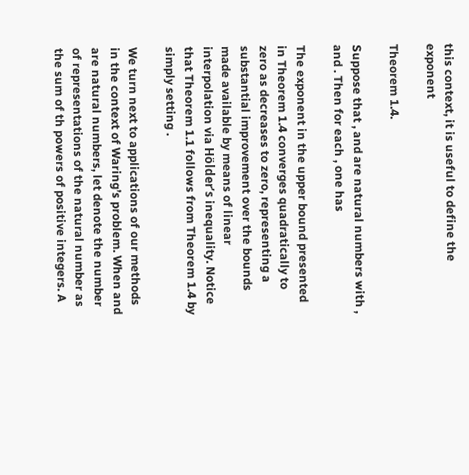this context, it is useful to define the exponent

Theorem 1.4.

Suppose that , and are natural numbers with , and . Then for each , one has

The exponent in the upper bound presented in Theorem 1.4 converges quadratically to zero as decreases to zero, representing a substantial improvement over the bounds made available by means of linear interpolation via Hölder’s inequality. Notice that Theorem 1.1 follows from Theorem 1.4 by simply setting .

We turn next to applications of our methods in the context of Waring’s problem. When and are natural numbers, let denote the number of representations of the natural number as the sum of th powers of positive integers. A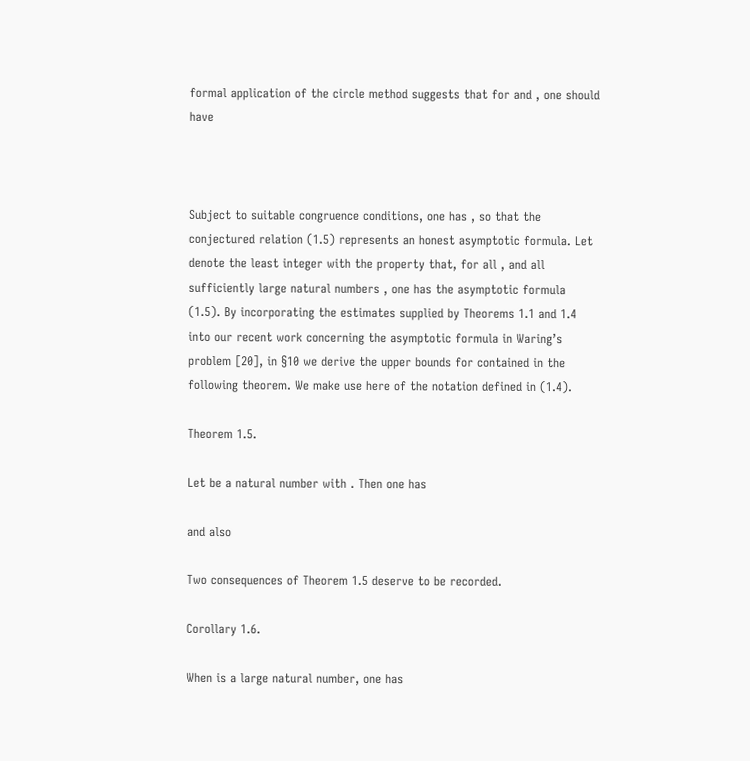formal application of the circle method suggests that for and , one should have



Subject to suitable congruence conditions, one has , so that the conjectured relation (1.5) represents an honest asymptotic formula. Let denote the least integer with the property that, for all , and all sufficiently large natural numbers , one has the asymptotic formula (1.5). By incorporating the estimates supplied by Theorems 1.1 and 1.4 into our recent work concerning the asymptotic formula in Waring’s problem [20], in §10 we derive the upper bounds for contained in the following theorem. We make use here of the notation defined in (1.4).

Theorem 1.5.

Let be a natural number with . Then one has

and also

Two consequences of Theorem 1.5 deserve to be recorded.

Corollary 1.6.

When is a large natural number, one has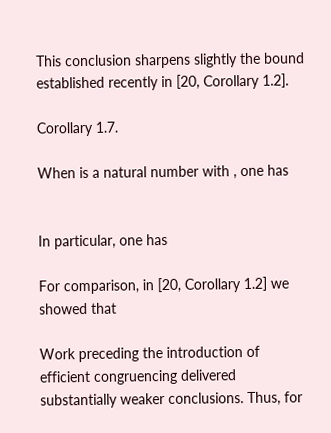This conclusion sharpens slightly the bound established recently in [20, Corollary 1.2].

Corollary 1.7.

When is a natural number with , one has


In particular, one has

For comparison, in [20, Corollary 1.2] we showed that

Work preceding the introduction of efficient congruencing delivered substantially weaker conclusions. Thus, for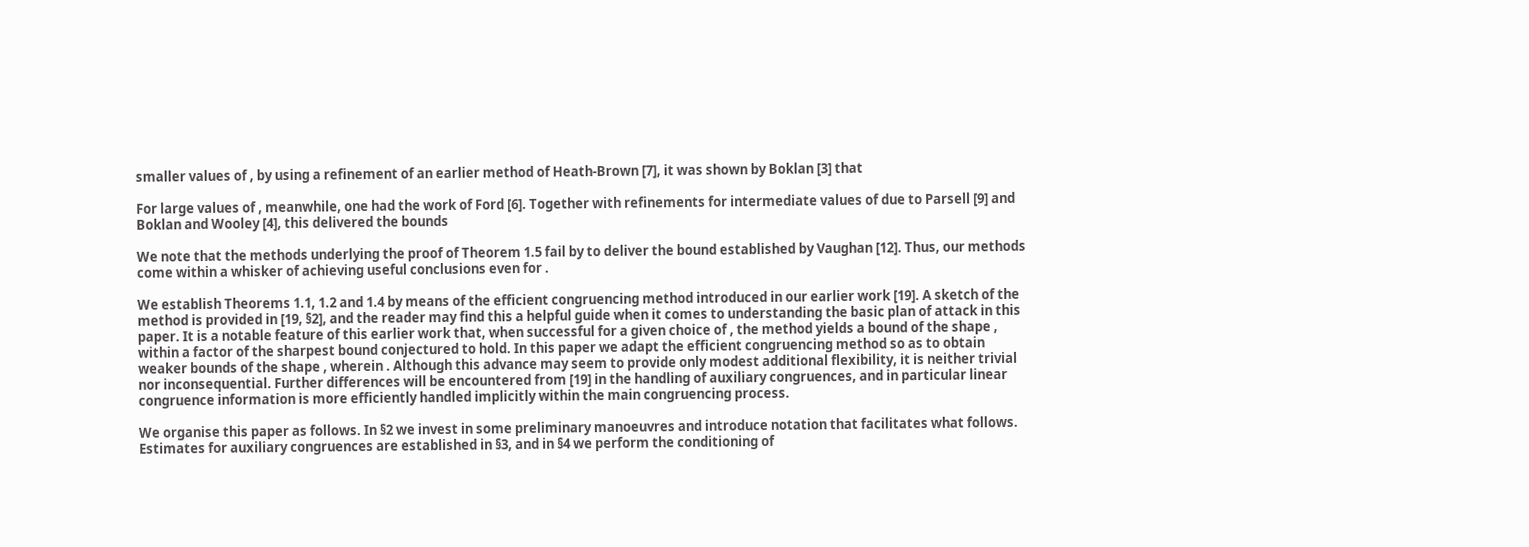smaller values of , by using a refinement of an earlier method of Heath-Brown [7], it was shown by Boklan [3] that

For large values of , meanwhile, one had the work of Ford [6]. Together with refinements for intermediate values of due to Parsell [9] and Boklan and Wooley [4], this delivered the bounds

We note that the methods underlying the proof of Theorem 1.5 fail by to deliver the bound established by Vaughan [12]. Thus, our methods come within a whisker of achieving useful conclusions even for .

We establish Theorems 1.1, 1.2 and 1.4 by means of the efficient congruencing method introduced in our earlier work [19]. A sketch of the method is provided in [19, §2], and the reader may find this a helpful guide when it comes to understanding the basic plan of attack in this paper. It is a notable feature of this earlier work that, when successful for a given choice of , the method yields a bound of the shape , within a factor of the sharpest bound conjectured to hold. In this paper we adapt the efficient congruencing method so as to obtain weaker bounds of the shape , wherein . Although this advance may seem to provide only modest additional flexibility, it is neither trivial nor inconsequential. Further differences will be encountered from [19] in the handling of auxiliary congruences, and in particular linear congruence information is more efficiently handled implicitly within the main congruencing process.

We organise this paper as follows. In §2 we invest in some preliminary manoeuvres and introduce notation that facilitates what follows. Estimates for auxiliary congruences are established in §3, and in §4 we perform the conditioning of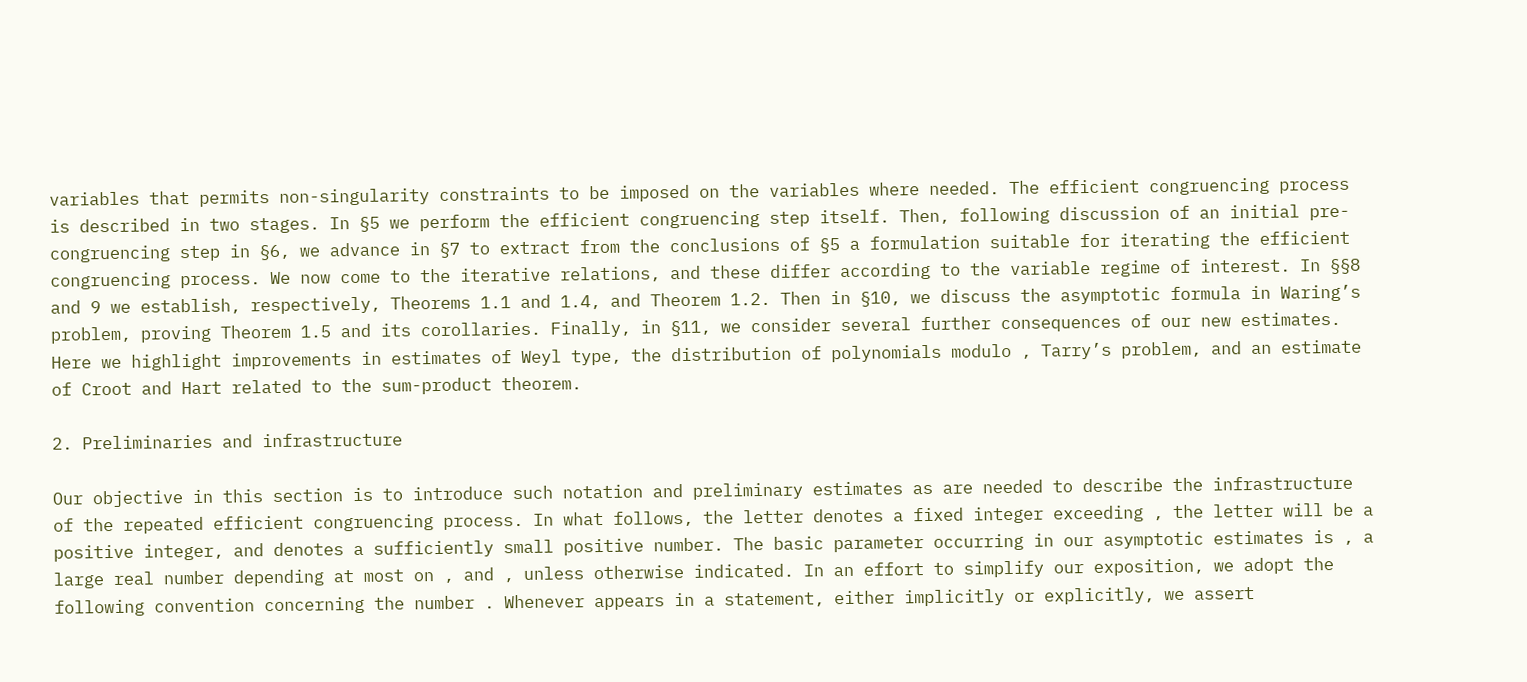variables that permits non-singularity constraints to be imposed on the variables where needed. The efficient congruencing process is described in two stages. In §5 we perform the efficient congruencing step itself. Then, following discussion of an initial pre-congruencing step in §6, we advance in §7 to extract from the conclusions of §5 a formulation suitable for iterating the efficient congruencing process. We now come to the iterative relations, and these differ according to the variable regime of interest. In §§8 and 9 we establish, respectively, Theorems 1.1 and 1.4, and Theorem 1.2. Then in §10, we discuss the asymptotic formula in Waring’s problem, proving Theorem 1.5 and its corollaries. Finally, in §11, we consider several further consequences of our new estimates. Here we highlight improvements in estimates of Weyl type, the distribution of polynomials modulo , Tarry’s problem, and an estimate of Croot and Hart related to the sum-product theorem.

2. Preliminaries and infrastructure

Our objective in this section is to introduce such notation and preliminary estimates as are needed to describe the infrastructure of the repeated efficient congruencing process. In what follows, the letter denotes a fixed integer exceeding , the letter will be a positive integer, and denotes a sufficiently small positive number. The basic parameter occurring in our asymptotic estimates is , a large real number depending at most on , and , unless otherwise indicated. In an effort to simplify our exposition, we adopt the following convention concerning the number . Whenever appears in a statement, either implicitly or explicitly, we assert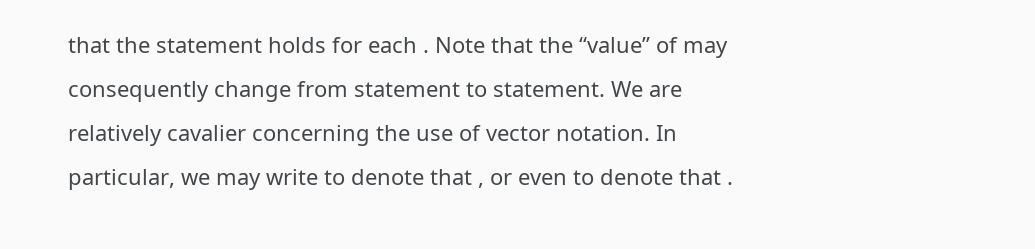that the statement holds for each . Note that the “value” of may consequently change from statement to statement. We are relatively cavalier concerning the use of vector notation. In particular, we may write to denote that , or even to denote that .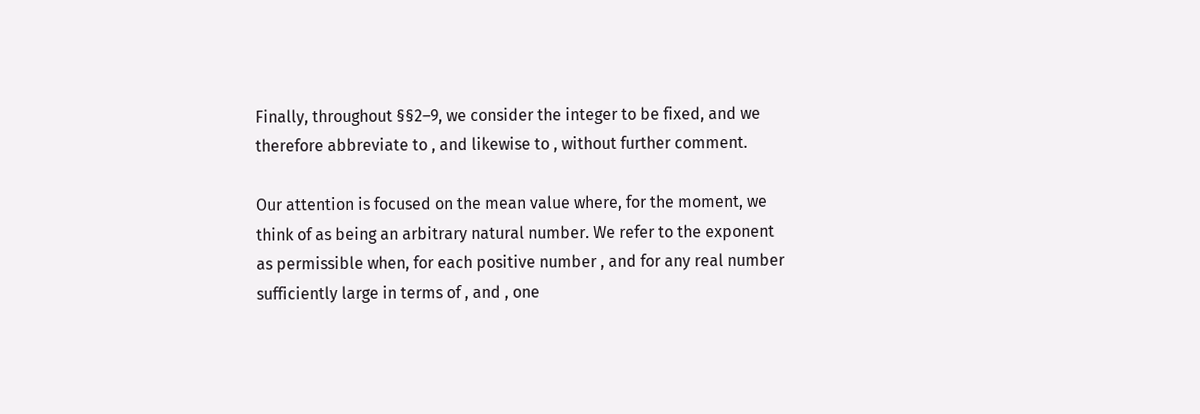Finally, throughout §§2–9, we consider the integer to be fixed, and we therefore abbreviate to , and likewise to , without further comment.

Our attention is focused on the mean value where, for the moment, we think of as being an arbitrary natural number. We refer to the exponent as permissible when, for each positive number , and for any real number sufficiently large in terms of , and , one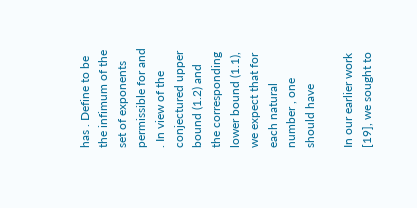has . Define to be the infimum of the set of exponents permissible for and . In view of the conjectured upper bound (1.2) and the corresponding lower bound (1.1), we expect that for each natural number , one should have

In our earlier work [19], we sought to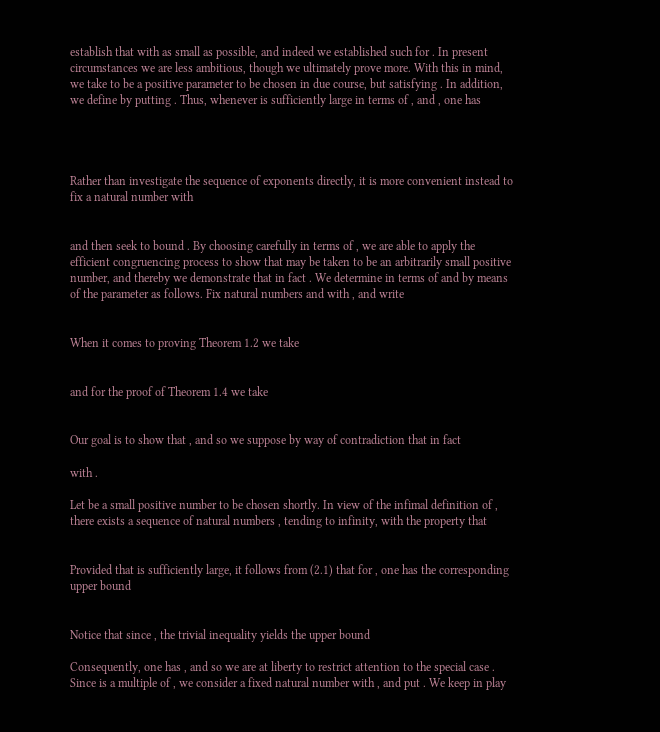establish that with as small as possible, and indeed we established such for . In present circumstances we are less ambitious, though we ultimately prove more. With this in mind, we take to be a positive parameter to be chosen in due course, but satisfying . In addition, we define by putting . Thus, whenever is sufficiently large in terms of , and , one has




Rather than investigate the sequence of exponents directly, it is more convenient instead to fix a natural number with


and then seek to bound . By choosing carefully in terms of , we are able to apply the efficient congruencing process to show that may be taken to be an arbitrarily small positive number, and thereby we demonstrate that in fact . We determine in terms of and by means of the parameter as follows. Fix natural numbers and with , and write


When it comes to proving Theorem 1.2 we take


and for the proof of Theorem 1.4 we take


Our goal is to show that , and so we suppose by way of contradiction that in fact

with .

Let be a small positive number to be chosen shortly. In view of the infimal definition of , there exists a sequence of natural numbers , tending to infinity, with the property that


Provided that is sufficiently large, it follows from (2.1) that for , one has the corresponding upper bound


Notice that since , the trivial inequality yields the upper bound

Consequently, one has , and so we are at liberty to restrict attention to the special case . Since is a multiple of , we consider a fixed natural number with , and put . We keep in play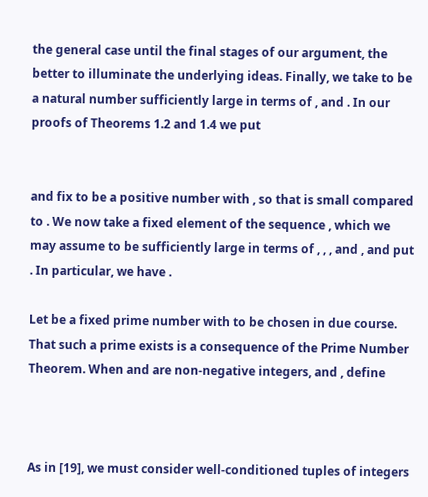the general case until the final stages of our argument, the better to illuminate the underlying ideas. Finally, we take to be a natural number sufficiently large in terms of , and . In our proofs of Theorems 1.2 and 1.4 we put


and fix to be a positive number with , so that is small compared to . We now take a fixed element of the sequence , which we may assume to be sufficiently large in terms of , , , and , and put . In particular, we have .

Let be a fixed prime number with to be chosen in due course. That such a prime exists is a consequence of the Prime Number Theorem. When and are non-negative integers, and , define



As in [19], we must consider well-conditioned tuples of integers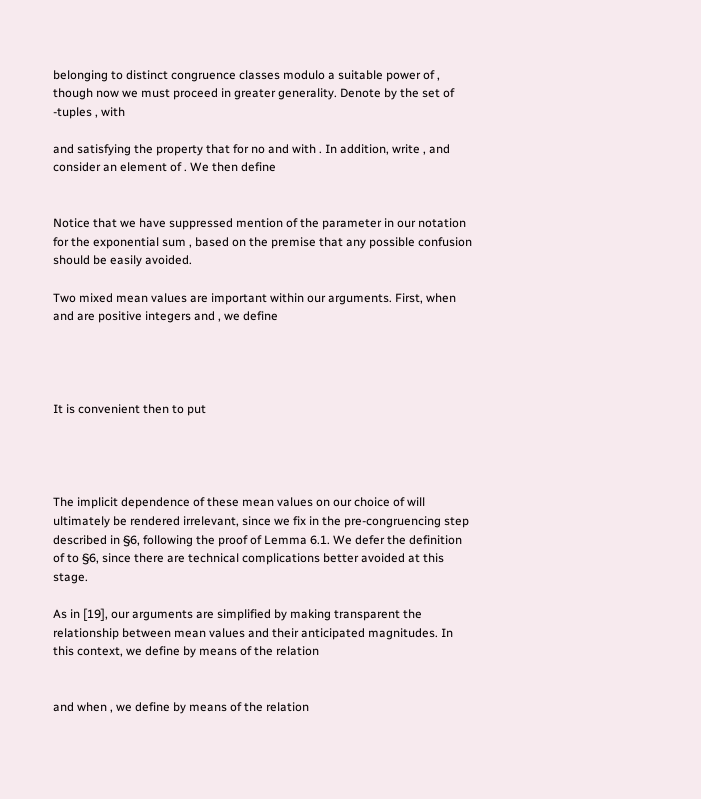belonging to distinct congruence classes modulo a suitable power of , though now we must proceed in greater generality. Denote by the set of -tuples , with

and satisfying the property that for no and with . In addition, write , and consider an element of . We then define


Notice that we have suppressed mention of the parameter in our notation for the exponential sum , based on the premise that any possible confusion should be easily avoided.

Two mixed mean values are important within our arguments. First, when and are positive integers and , we define




It is convenient then to put




The implicit dependence of these mean values on our choice of will ultimately be rendered irrelevant, since we fix in the pre-congruencing step described in §6, following the proof of Lemma 6.1. We defer the definition of to §6, since there are technical complications better avoided at this stage.

As in [19], our arguments are simplified by making transparent the relationship between mean values and their anticipated magnitudes. In this context, we define by means of the relation


and when , we define by means of the relation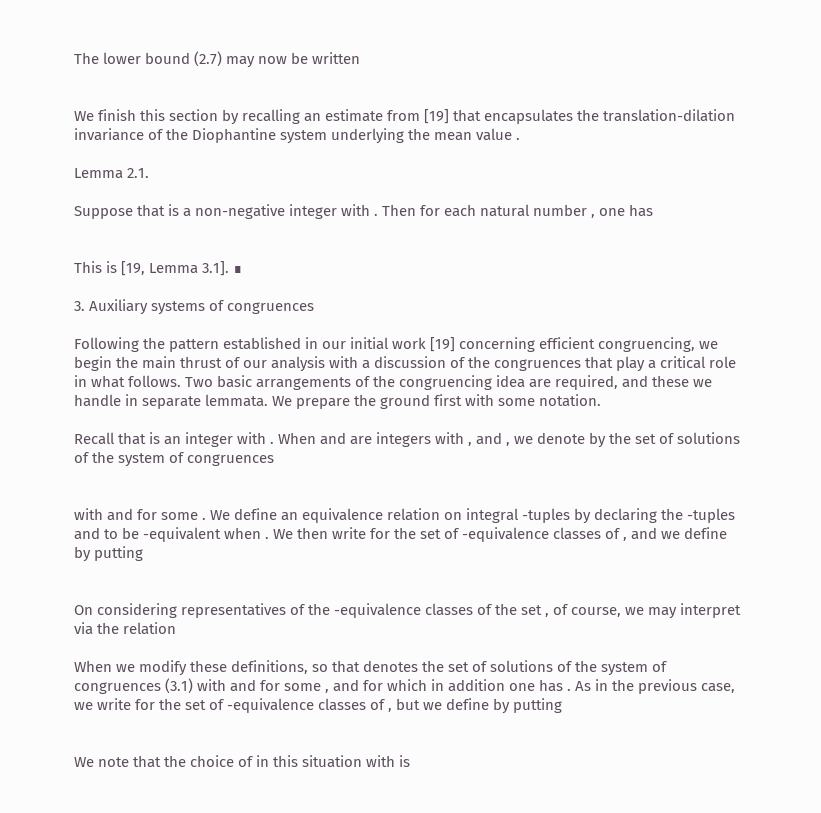The lower bound (2.7) may now be written


We finish this section by recalling an estimate from [19] that encapsulates the translation-dilation invariance of the Diophantine system underlying the mean value .

Lemma 2.1.

Suppose that is a non-negative integer with . Then for each natural number , one has


This is [19, Lemma 3.1]. ∎

3. Auxiliary systems of congruences

Following the pattern established in our initial work [19] concerning efficient congruencing, we begin the main thrust of our analysis with a discussion of the congruences that play a critical role in what follows. Two basic arrangements of the congruencing idea are required, and these we handle in separate lemmata. We prepare the ground first with some notation.

Recall that is an integer with . When and are integers with , and , we denote by the set of solutions of the system of congruences


with and for some . We define an equivalence relation on integral -tuples by declaring the -tuples and to be -equivalent when . We then write for the set of -equivalence classes of , and we define by putting


On considering representatives of the -equivalence classes of the set , of course, we may interpret via the relation

When we modify these definitions, so that denotes the set of solutions of the system of congruences (3.1) with and for some , and for which in addition one has . As in the previous case, we write for the set of -equivalence classes of , but we define by putting


We note that the choice of in this situation with is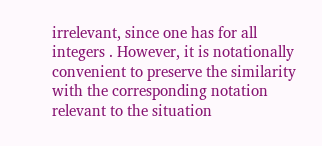irrelevant, since one has for all integers . However, it is notationally convenient to preserve the similarity with the corresponding notation relevant to the situation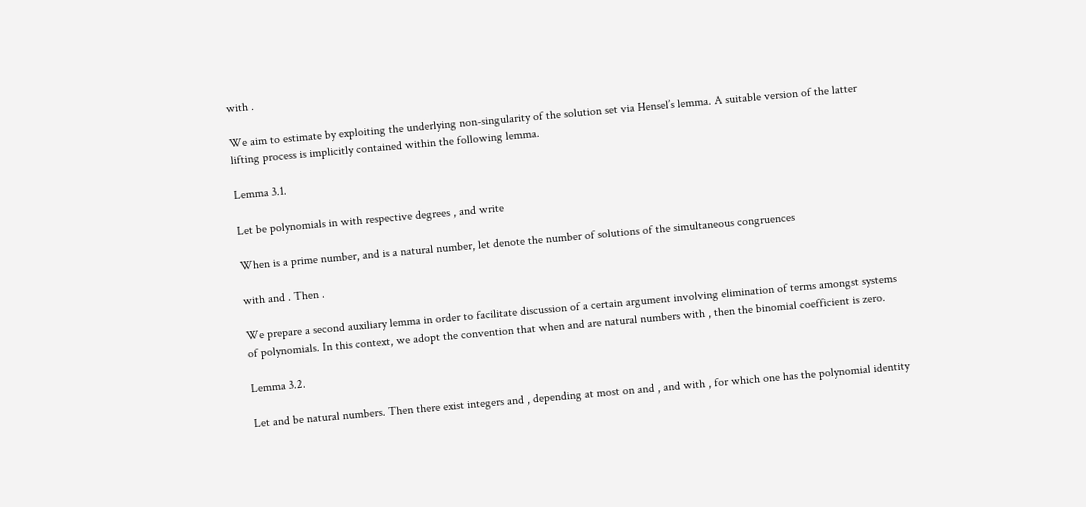with .

We aim to estimate by exploiting the underlying non-singularity of the solution set via Hensel’s lemma. A suitable version of the latter lifting process is implicitly contained within the following lemma.

Lemma 3.1.

Let be polynomials in with respective degrees , and write

When is a prime number, and is a natural number, let denote the number of solutions of the simultaneous congruences

with and . Then .

We prepare a second auxiliary lemma in order to facilitate discussion of a certain argument involving elimination of terms amongst systems of polynomials. In this context, we adopt the convention that when and are natural numbers with , then the binomial coefficient is zero.

Lemma 3.2.

Let and be natural numbers. Then there exist integers and , depending at most on and , and with , for which one has the polynomial identity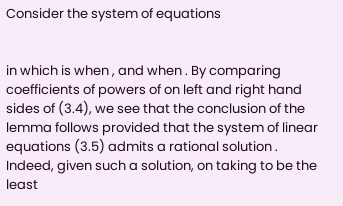Consider the system of equations


in which is when , and when . By comparing coefficients of powers of on left and right hand sides of (3.4), we see that the conclusion of the lemma follows provided that the system of linear equations (3.5) admits a rational solution . Indeed, given such a solution, on taking to be the least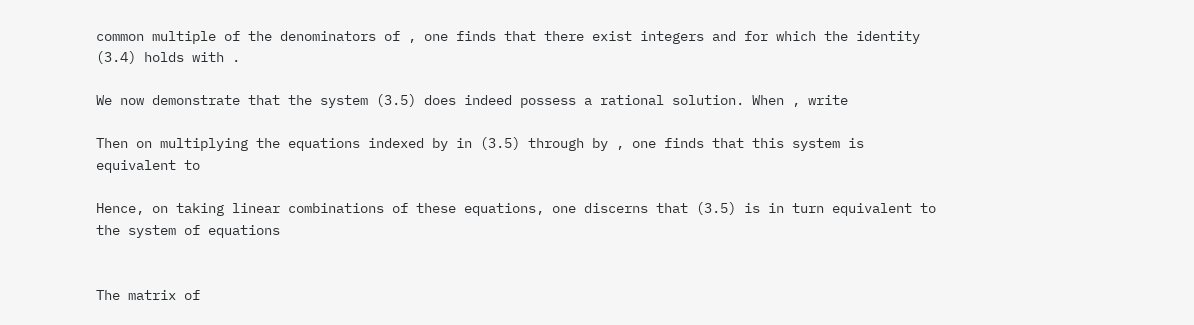common multiple of the denominators of , one finds that there exist integers and for which the identity (3.4) holds with .

We now demonstrate that the system (3.5) does indeed possess a rational solution. When , write

Then on multiplying the equations indexed by in (3.5) through by , one finds that this system is equivalent to

Hence, on taking linear combinations of these equations, one discerns that (3.5) is in turn equivalent to the system of equations


The matrix of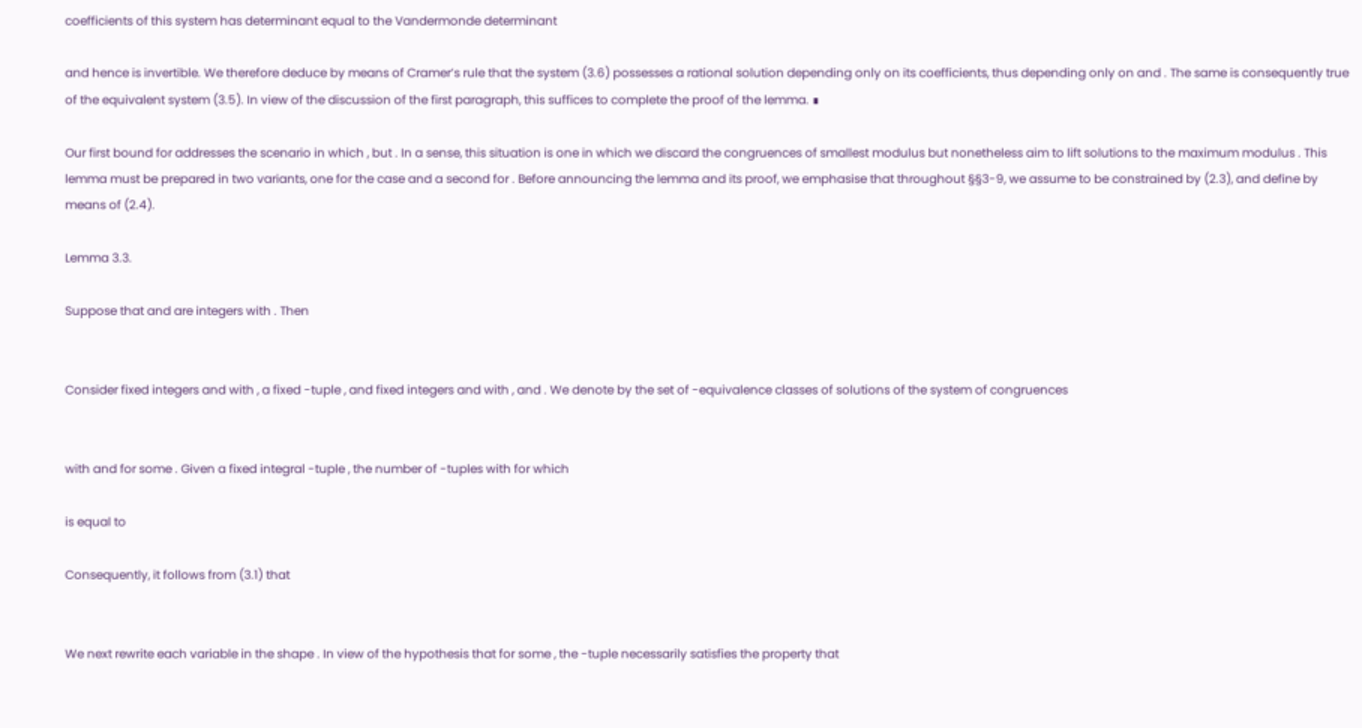coefficients of this system has determinant equal to the Vandermonde determinant

and hence is invertible. We therefore deduce by means of Cramer’s rule that the system (3.6) possesses a rational solution depending only on its coefficients, thus depending only on and . The same is consequently true of the equivalent system (3.5). In view of the discussion of the first paragraph, this suffices to complete the proof of the lemma. ∎

Our first bound for addresses the scenario in which , but . In a sense, this situation is one in which we discard the congruences of smallest modulus but nonetheless aim to lift solutions to the maximum modulus . This lemma must be prepared in two variants, one for the case and a second for . Before announcing the lemma and its proof, we emphasise that throughout §§3-9, we assume to be constrained by (2.3), and define by means of (2.4).

Lemma 3.3.

Suppose that and are integers with . Then


Consider fixed integers and with , a fixed -tuple , and fixed integers and with , and . We denote by the set of -equivalence classes of solutions of the system of congruences


with and for some . Given a fixed integral -tuple , the number of -tuples with for which

is equal to

Consequently, it follows from (3.1) that


We next rewrite each variable in the shape . In view of the hypothesis that for some , the -tuple necessarily satisfies the property that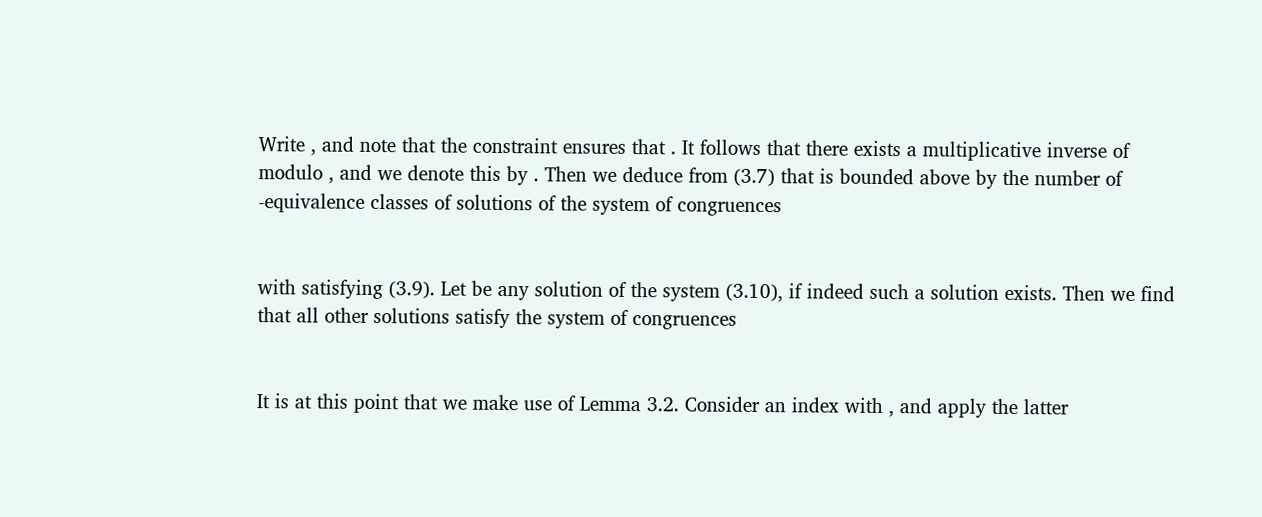Write , and note that the constraint ensures that . It follows that there exists a multiplicative inverse of modulo , and we denote this by . Then we deduce from (3.7) that is bounded above by the number of -equivalence classes of solutions of the system of congruences


with satisfying (3.9). Let be any solution of the system (3.10), if indeed such a solution exists. Then we find that all other solutions satisfy the system of congruences


It is at this point that we make use of Lemma 3.2. Consider an index with , and apply the latter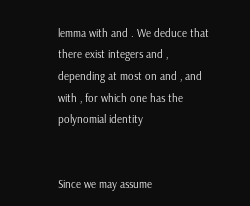lemma with and . We deduce that there exist integers and , depending at most on and , and with , for which one has the polynomial identity


Since we may assume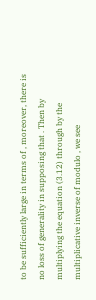to be sufficiently large in terms of , moreover, there is no loss of generality in supposing that . Then by multiplying the equation (3.12) through by the multiplicative inverse of modulo , we see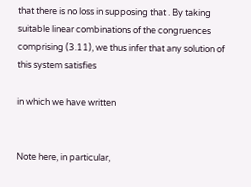that there is no loss in supposing that . By taking suitable linear combinations of the congruences comprising (3.11), we thus infer that any solution of this system satisfies

in which we have written


Note here, in particular,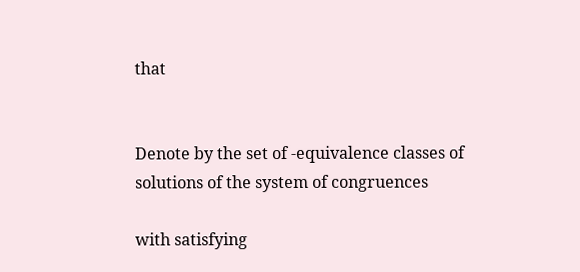that


Denote by the set of -equivalence classes of solutions of the system of congruences

with satisfying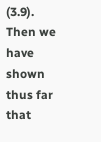(3.9). Then we have shown thus far that